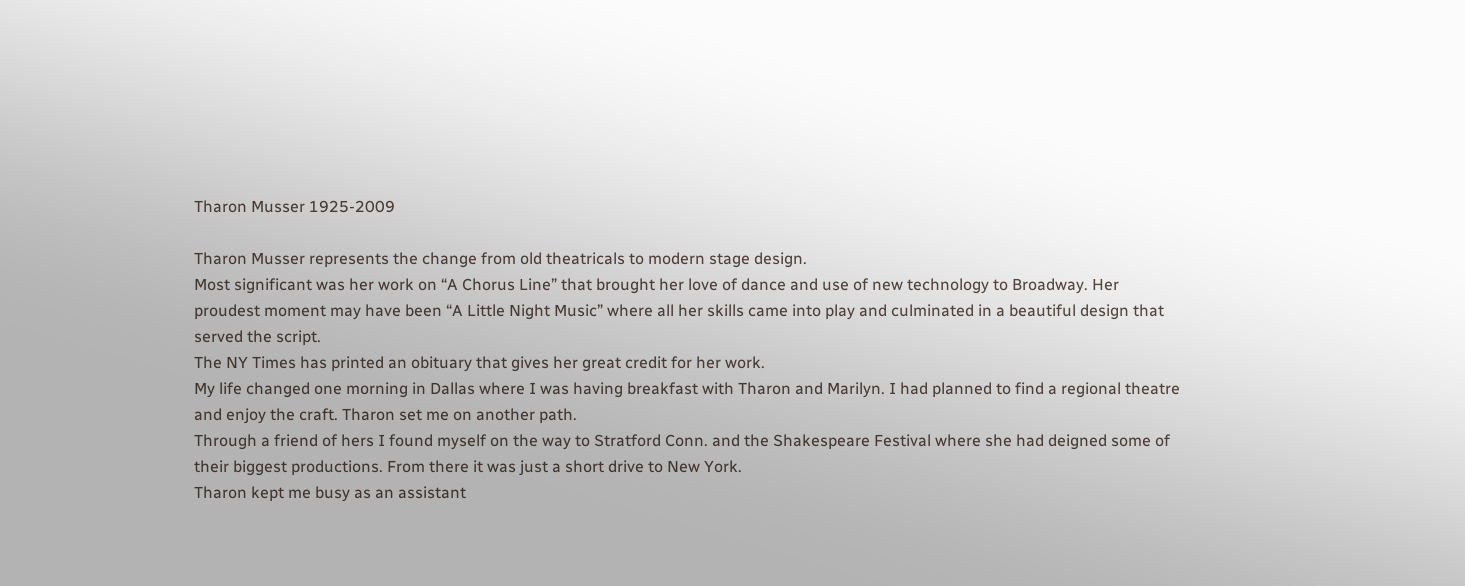Tharon Musser 1925-2009

Tharon Musser represents the change from old theatricals to modern stage design.
Most significant was her work on “A Chorus Line” that brought her love of dance and use of new technology to Broadway. Her proudest moment may have been “A Little Night Music” where all her skills came into play and culminated in a beautiful design that served the script.
The NY Times has printed an obituary that gives her great credit for her work.
My life changed one morning in Dallas where I was having breakfast with Tharon and Marilyn. I had planned to find a regional theatre and enjoy the craft. Tharon set me on another path.
Through a friend of hers I found myself on the way to Stratford Conn. and the Shakespeare Festival where she had deigned some of their biggest productions. From there it was just a short drive to New York.
Tharon kept me busy as an assistant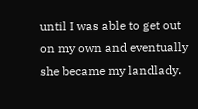until I was able to get out on my own and eventually she became my landlady.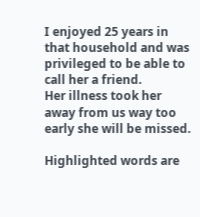I enjoyed 25 years in that household and was privileged to be able to call her a friend.
Her illness took her away from us way too early she will be missed.

Highlighted words are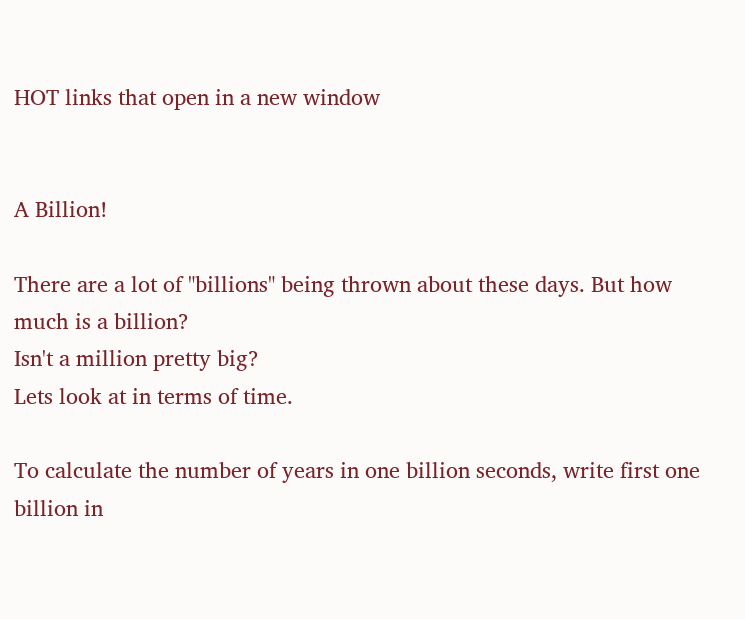HOT links that open in a new window


A Billion!

There are a lot of "billions" being thrown about these days. But how much is a billion?
Isn't a million pretty big?
Lets look at in terms of time.

To calculate the number of years in one billion seconds, write first one billion in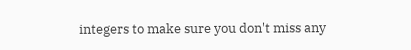integers to make sure you don't miss any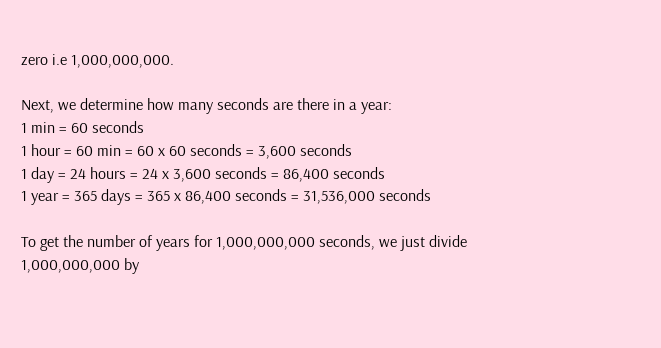zero i.e 1,000,000,000.

Next, we determine how many seconds are there in a year:
1 min = 60 seconds
1 hour = 60 min = 60 x 60 seconds = 3,600 seconds
1 day = 24 hours = 24 x 3,600 seconds = 86,400 seconds
1 year = 365 days = 365 x 86,400 seconds = 31,536,000 seconds

To get the number of years for 1,000,000,000 seconds, we just divide
1,000,000,000 by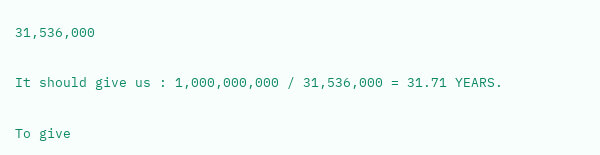31,536,000

It should give us : 1,000,000,000 / 31,536,000 = 31.71 YEARS.

To give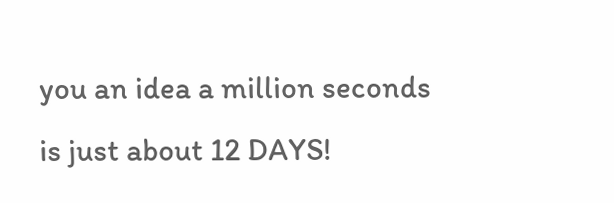you an idea a million seconds is just about 12 DAYS!